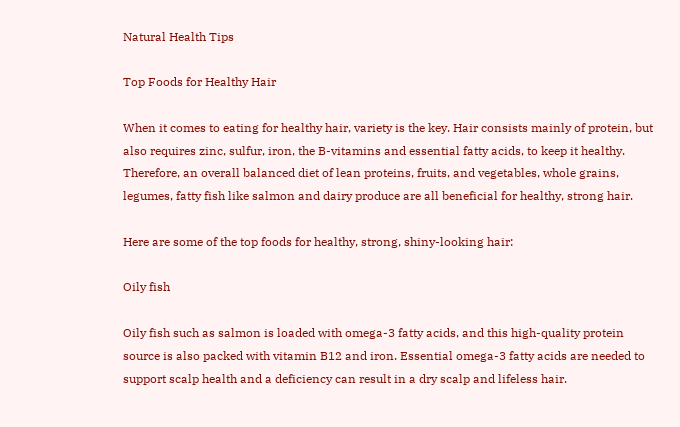Natural Health Tips

Top Foods for Healthy Hair

When it comes to eating for healthy hair, variety is the key. Hair consists mainly of protein, but also requires zinc, sulfur, iron, the B-vitamins and essential fatty acids, to keep it healthy. Therefore, an overall balanced diet of lean proteins, fruits, and vegetables, whole grains, legumes, fatty fish like salmon and dairy produce are all beneficial for healthy, strong hair.

Here are some of the top foods for healthy, strong, shiny-looking hair:

Oily fish

Oily fish such as salmon is loaded with omega-3 fatty acids, and this high-quality protein source is also packed with vitamin B12 and iron. Essential omega-3 fatty acids are needed to support scalp health and a deficiency can result in a dry scalp and lifeless hair.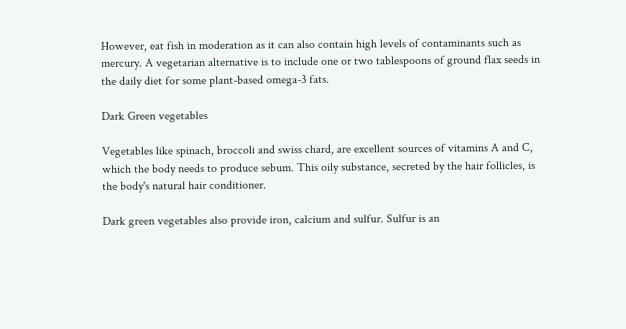However, eat fish in moderation as it can also contain high levels of contaminants such as mercury. A vegetarian alternative is to include one or two tablespoons of ground flax seeds in the daily diet for some plant-based omega-3 fats.

Dark Green vegetables

Vegetables like spinach, broccoli and swiss chard, are excellent sources of vitamins A and C, which the body needs to produce sebum. This oily substance, secreted by the hair follicles, is the body's natural hair conditioner.

Dark green vegetables also provide iron, calcium and sulfur. Sulfur is an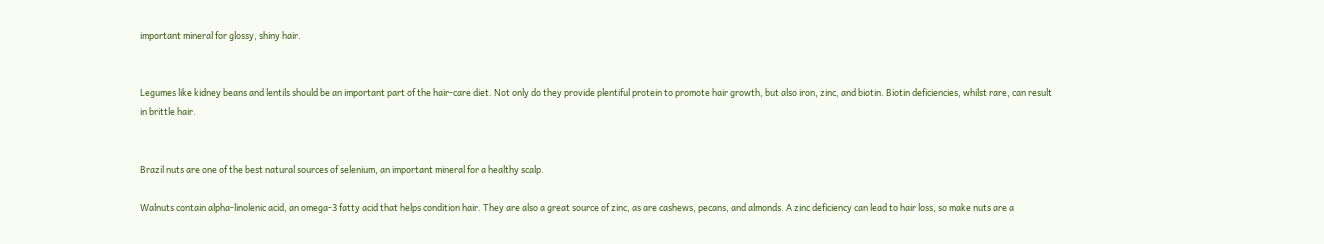important mineral for glossy, shiny hair.


Legumes like kidney beans and lentils should be an important part of the hair-care diet. Not only do they provide plentiful protein to promote hair growth, but also iron, zinc, and biotin. Biotin deficiencies, whilst rare, can result in brittle hair.


Brazil nuts are one of the best natural sources of selenium, an important mineral for a healthy scalp.

Walnuts contain alpha-linolenic acid, an omega-3 fatty acid that helps condition hair. They are also a great source of zinc, as are cashews, pecans, and almonds. A zinc deficiency can lead to hair loss, so make nuts are a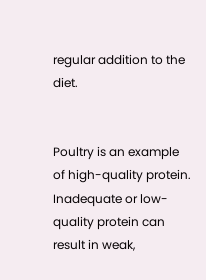regular addition to the diet.


Poultry is an example of high-quality protein. Inadequate or low-quality protein can result in weak,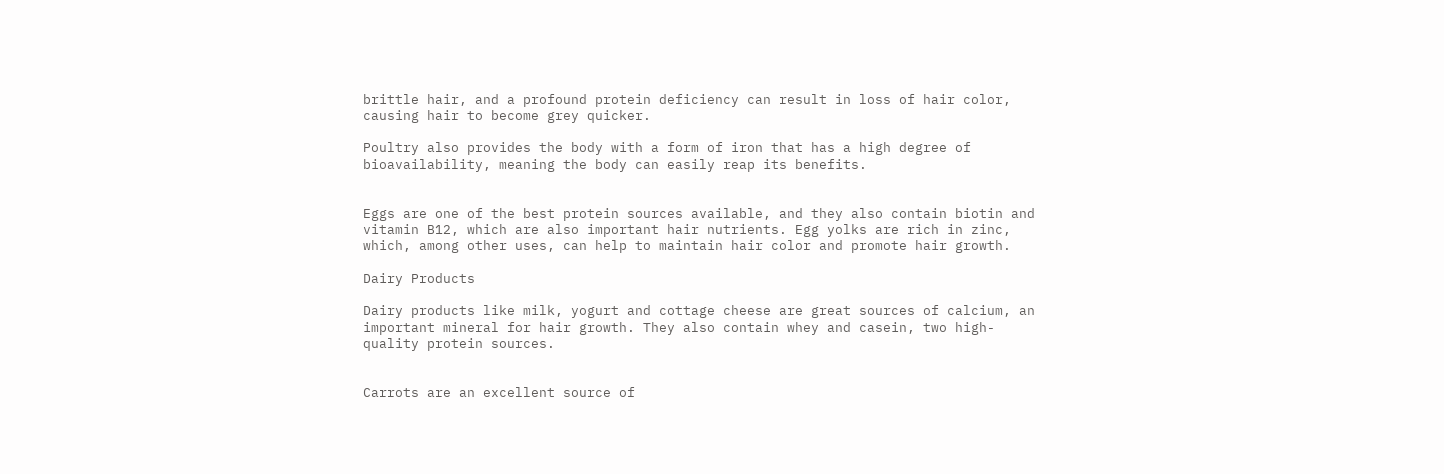brittle hair, and a profound protein deficiency can result in loss of hair color, causing hair to become grey quicker.

Poultry also provides the body with a form of iron that has a high degree of bioavailability, meaning the body can easily reap its benefits.


Eggs are one of the best protein sources available, and they also contain biotin and vitamin B12, which are also important hair nutrients. Egg yolks are rich in zinc, which, among other uses, can help to maintain hair color and promote hair growth.

Dairy Products

Dairy products like milk, yogurt and cottage cheese are great sources of calcium, an important mineral for hair growth. They also contain whey and casein, two high-quality protein sources.


Carrots are an excellent source of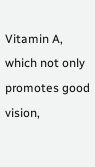Vitamin A, which not only promotes good vision,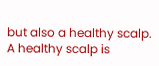but also a healthy scalp. A healthy scalp is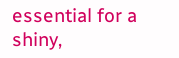essential for a shiny,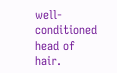well-conditioned head of hair.